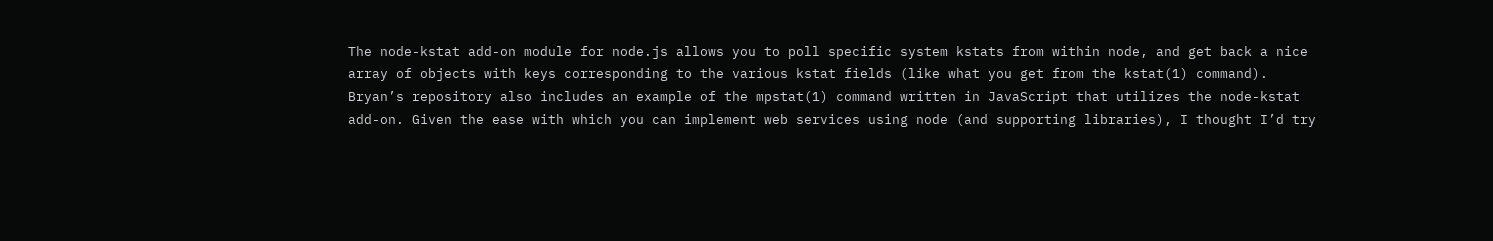The node-kstat add-on module for node.js allows you to poll specific system kstats from within node, and get back a nice array of objects with keys corresponding to the various kstat fields (like what you get from the kstat(1) command). Bryan’s repository also includes an example of the mpstat(1) command written in JavaScript that utilizes the node-kstat add-on. Given the ease with which you can implement web services using node (and supporting libraries), I thought I’d try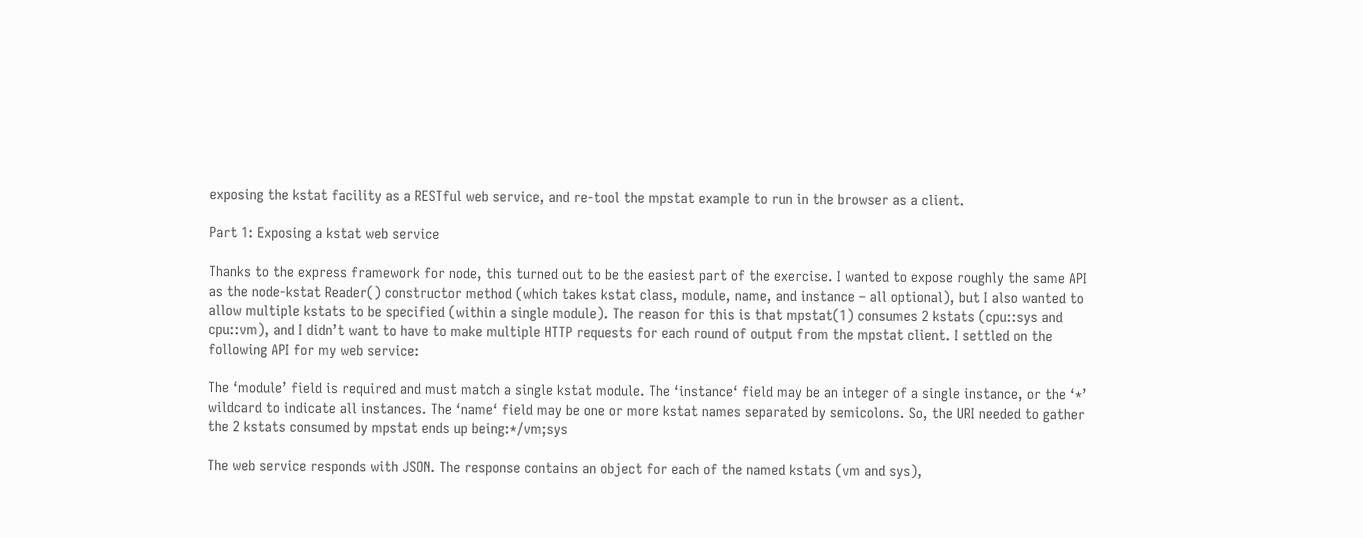exposing the kstat facility as a RESTful web service, and re-tool the mpstat example to run in the browser as a client.

Part 1: Exposing a kstat web service

Thanks to the express framework for node, this turned out to be the easiest part of the exercise. I wanted to expose roughly the same API as the node-kstat Reader() constructor method (which takes kstat class, module, name, and instance – all optional), but I also wanted to allow multiple kstats to be specified (within a single module). The reason for this is that mpstat(1) consumes 2 kstats (cpu::sys and cpu::vm), and I didn’t want to have to make multiple HTTP requests for each round of output from the mpstat client. I settled on the following API for my web service:

The ‘module’ field is required and must match a single kstat module. The ‘instance‘ field may be an integer of a single instance, or the ‘*’ wildcard to indicate all instances. The ‘name‘ field may be one or more kstat names separated by semicolons. So, the URI needed to gather the 2 kstats consumed by mpstat ends up being:*/vm;sys

The web service responds with JSON. The response contains an object for each of the named kstats (vm and sys),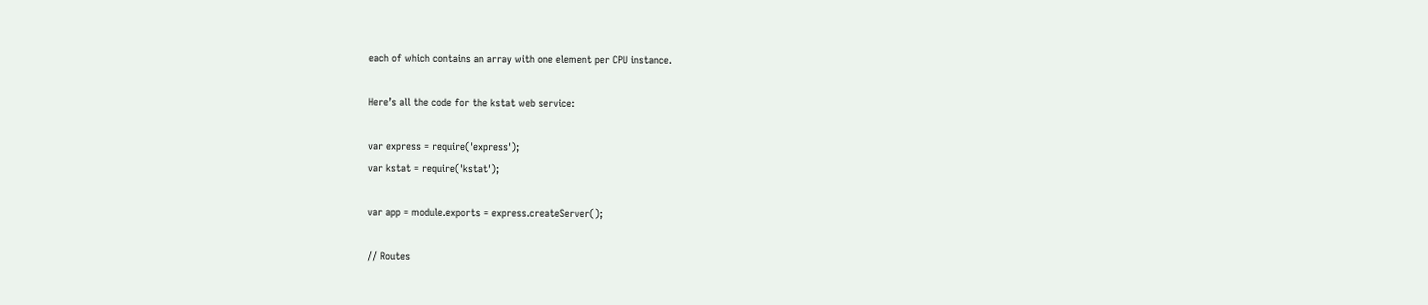each of which contains an array with one element per CPU instance.

Here’s all the code for the kstat web service:

var express = require('express');
var kstat = require('kstat');

var app = module.exports = express.createServer();

// Routes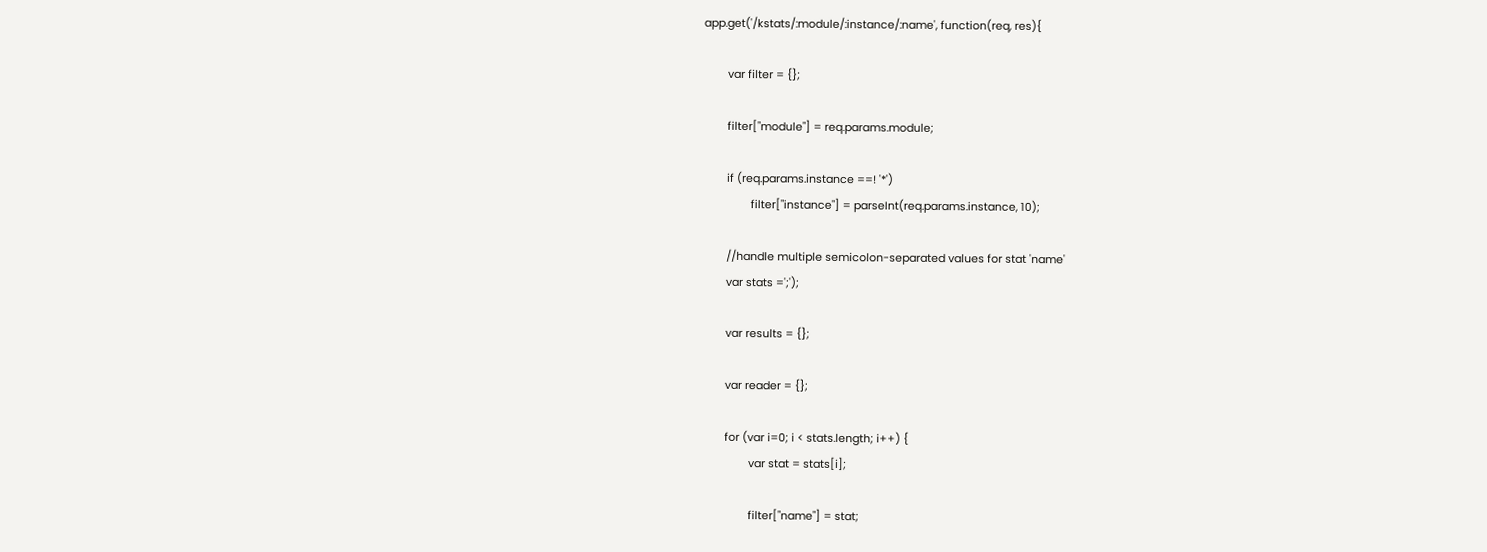app.get('/kstats/:module/:instance/:name', function(req, res){

        var filter = {};

        filter["module"] = req.params.module;

        if (req.params.instance ==! '*')
                filter["instance"] = parseInt(req.params.instance, 10);

        //handle multiple semicolon-separated values for stat 'name'
        var stats =';');

        var results = {};

        var reader = {};

        for (var i=0; i < stats.length; i++) {
                var stat = stats[i];

                filter["name"] = stat;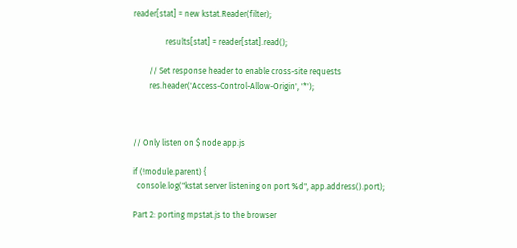reader[stat] = new kstat.Reader(filter);

                results[stat] = reader[stat].read();

        // Set response header to enable cross-site requests
        res.header('Access-Control-Allow-Origin', '*');



// Only listen on $ node app.js

if (!module.parent) {
  console.log("kstat server listening on port %d", app.address().port);

Part 2: porting mpstat.js to the browser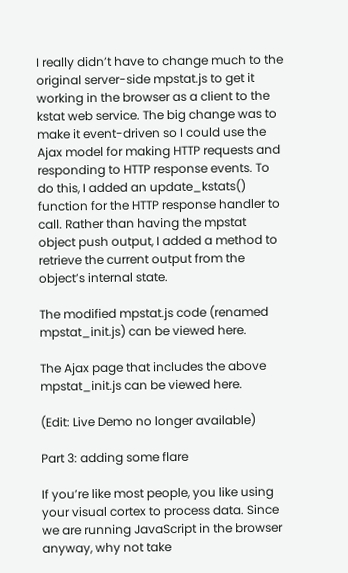I really didn’t have to change much to the original server-side mpstat.js to get it working in the browser as a client to the kstat web service. The big change was to make it event-driven so I could use the Ajax model for making HTTP requests and responding to HTTP response events. To do this, I added an update_kstats() function for the HTTP response handler to call. Rather than having the mpstat object push output, I added a method to retrieve the current output from the object’s internal state.

The modified mpstat.js code (renamed mpstat_init.js) can be viewed here.

The Ajax page that includes the above mpstat_init.js can be viewed here.

(Edit: Live Demo no longer available)

Part 3: adding some flare

If you’re like most people, you like using your visual cortex to process data. Since we are running JavaScript in the browser anyway, why not take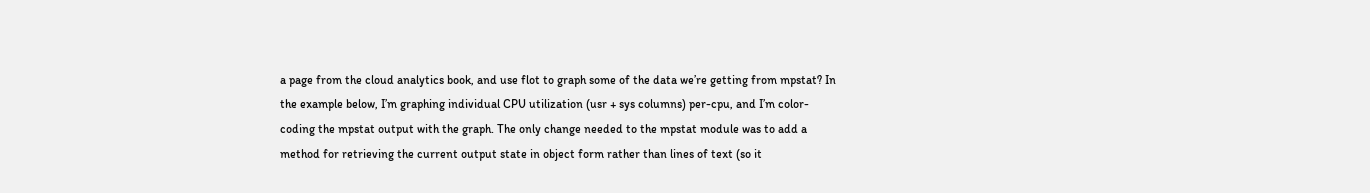a page from the cloud analytics book, and use flot to graph some of the data we’re getting from mpstat? In the example below, I’m graphing individual CPU utilization (usr + sys columns) per-cpu, and I’m color-coding the mpstat output with the graph. The only change needed to the mpstat module was to add a method for retrieving the current output state in object form rather than lines of text (so it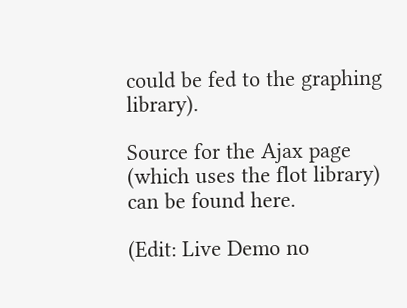could be fed to the graphing library).

Source for the Ajax page (which uses the flot library) can be found here.

(Edit: Live Demo no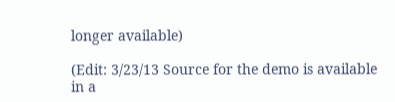longer available)

(Edit: 3/23/13 Source for the demo is available in a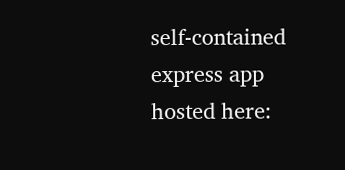self-contained express app hosted here: